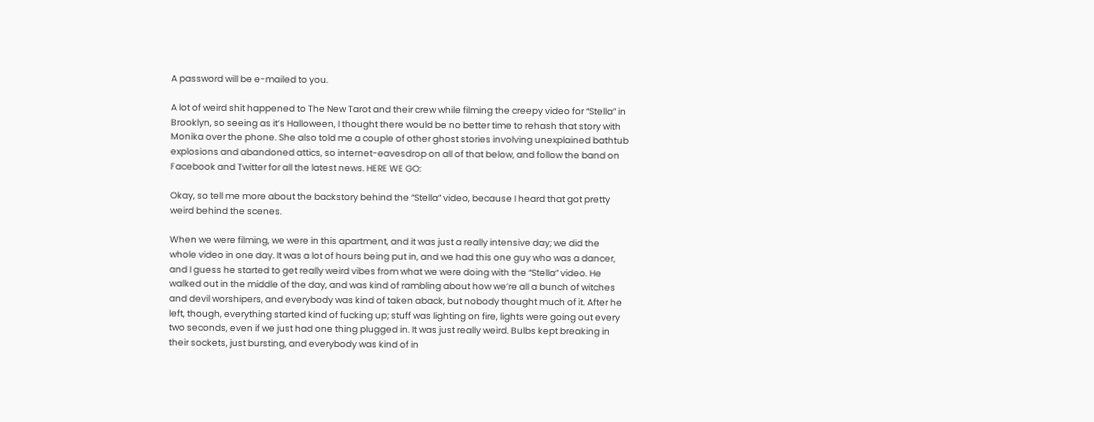A password will be e-mailed to you.

A lot of weird shit happened to The New Tarot and their crew while filming the creepy video for “Stella” in Brooklyn, so seeing as it’s Halloween, I thought there would be no better time to rehash that story with Monika over the phone. She also told me a couple of other ghost stories involving unexplained bathtub explosions and abandoned attics, so internet-eavesdrop on all of that below, and follow the band on Facebook and Twitter for all the latest news. HERE WE GO:

Okay, so tell me more about the backstory behind the “Stella” video, because I heard that got pretty weird behind the scenes.

When we were filming, we were in this apartment, and it was just a really intensive day; we did the whole video in one day. It was a lot of hours being put in, and we had this one guy who was a dancer, and I guess he started to get really weird vibes from what we were doing with the “Stella” video. He walked out in the middle of the day, and was kind of rambling about how we’re all a bunch of witches and devil worshipers, and everybody was kind of taken aback, but nobody thought much of it. After he left, though, everything started kind of fucking up; stuff was lighting on fire, lights were going out every two seconds, even if we just had one thing plugged in. It was just really weird. Bulbs kept breaking in their sockets, just bursting, and everybody was kind of in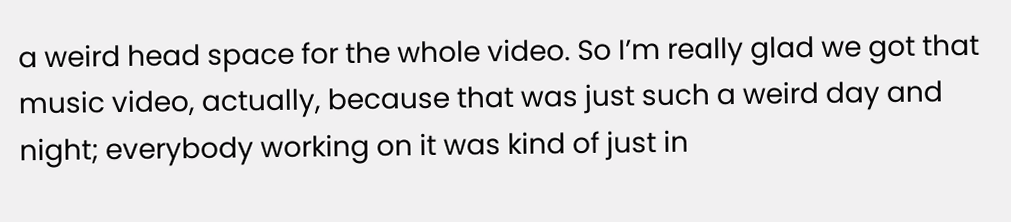a weird head space for the whole video. So I’m really glad we got that music video, actually, because that was just such a weird day and night; everybody working on it was kind of just in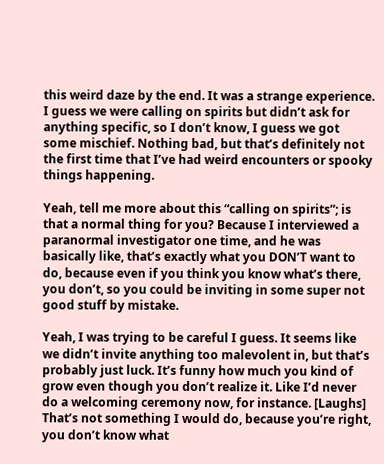this weird daze by the end. It was a strange experience. I guess we were calling on spirits but didn’t ask for anything specific, so I don’t know, I guess we got some mischief. Nothing bad, but that’s definitely not the first time that I’ve had weird encounters or spooky things happening.

Yeah, tell me more about this “calling on spirits”; is that a normal thing for you? Because I interviewed a paranormal investigator one time, and he was basically like, that’s exactly what you DON’T want to do, because even if you think you know what’s there, you don’t, so you could be inviting in some super not good stuff by mistake.

Yeah, I was trying to be careful I guess. It seems like we didn’t invite anything too malevolent in, but that’s probably just luck. It’s funny how much you kind of grow even though you don’t realize it. Like I’d never do a welcoming ceremony now, for instance. [Laughs] That’s not something I would do, because you’re right, you don’t know what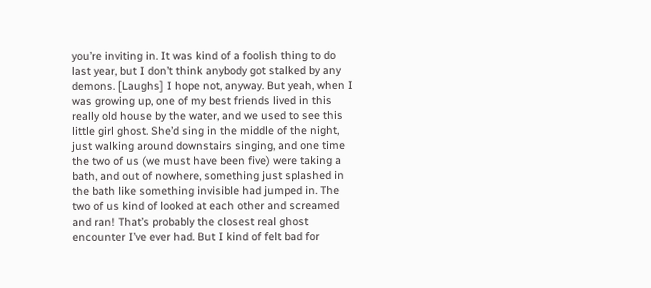you’re inviting in. It was kind of a foolish thing to do last year, but I don’t think anybody got stalked by any demons. [Laughs] I hope not, anyway. But yeah, when I was growing up, one of my best friends lived in this really old house by the water, and we used to see this little girl ghost. She’d sing in the middle of the night, just walking around downstairs singing, and one time the two of us (we must have been five) were taking a bath, and out of nowhere, something just splashed in the bath like something invisible had jumped in. The two of us kind of looked at each other and screamed and ran! That’s probably the closest real ghost encounter I’ve ever had. But I kind of felt bad for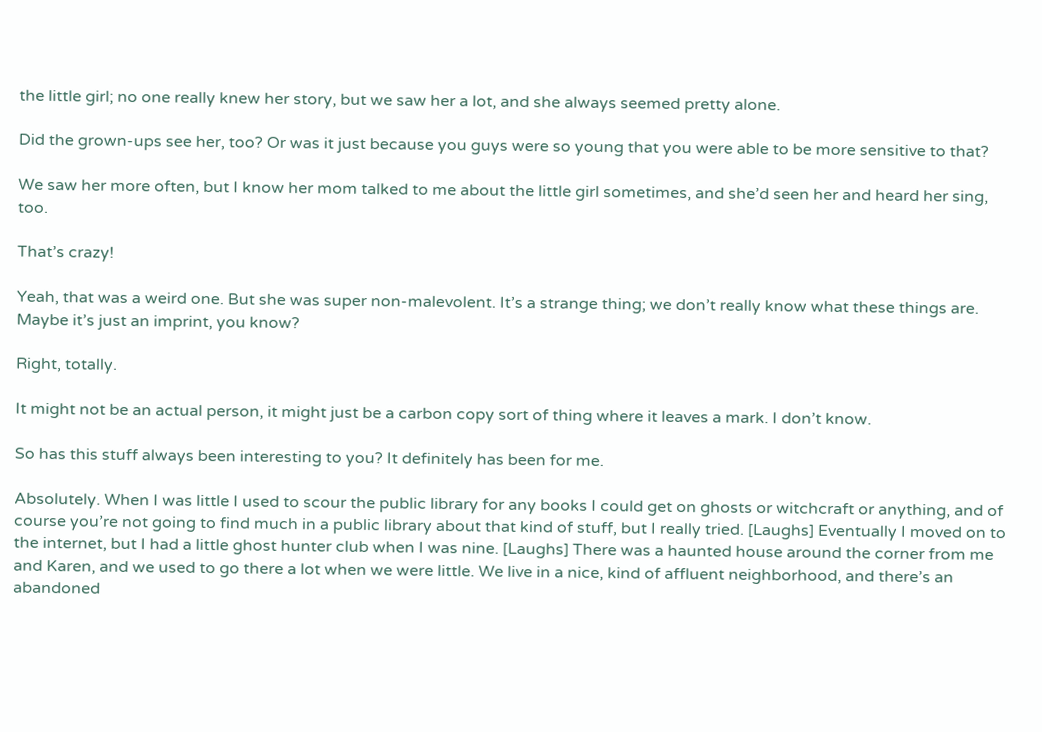the little girl; no one really knew her story, but we saw her a lot, and she always seemed pretty alone.

Did the grown-ups see her, too? Or was it just because you guys were so young that you were able to be more sensitive to that?

We saw her more often, but I know her mom talked to me about the little girl sometimes, and she’d seen her and heard her sing, too.

That’s crazy!

Yeah, that was a weird one. But she was super non-malevolent. It’s a strange thing; we don’t really know what these things are. Maybe it’s just an imprint, you know?

Right, totally.

It might not be an actual person, it might just be a carbon copy sort of thing where it leaves a mark. I don’t know.

So has this stuff always been interesting to you? It definitely has been for me.

Absolutely. When I was little I used to scour the public library for any books I could get on ghosts or witchcraft or anything, and of course you’re not going to find much in a public library about that kind of stuff, but I really tried. [Laughs] Eventually I moved on to the internet, but I had a little ghost hunter club when I was nine. [Laughs] There was a haunted house around the corner from me and Karen, and we used to go there a lot when we were little. We live in a nice, kind of affluent neighborhood, and there’s an abandoned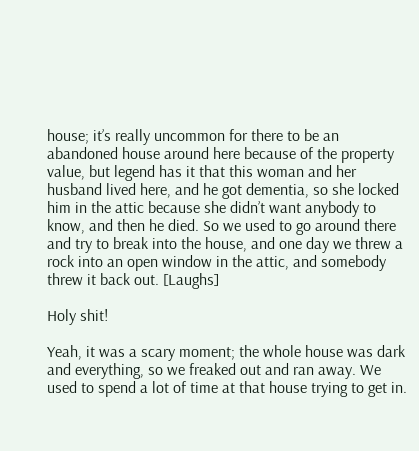house; it’s really uncommon for there to be an abandoned house around here because of the property value, but legend has it that this woman and her husband lived here, and he got dementia, so she locked him in the attic because she didn’t want anybody to know, and then he died. So we used to go around there and try to break into the house, and one day we threw a rock into an open window in the attic, and somebody threw it back out. [Laughs]

Holy shit!

Yeah, it was a scary moment; the whole house was dark and everything, so we freaked out and ran away. We used to spend a lot of time at that house trying to get in.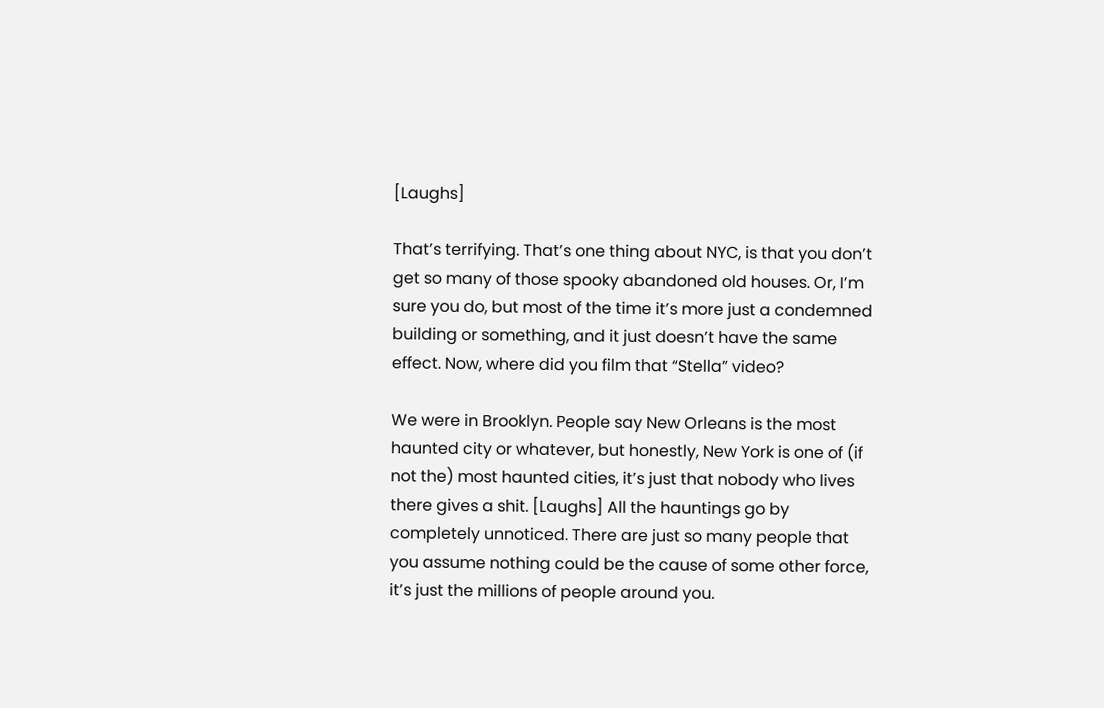[Laughs]

That’s terrifying. That’s one thing about NYC, is that you don’t get so many of those spooky abandoned old houses. Or, I’m sure you do, but most of the time it’s more just a condemned building or something, and it just doesn’t have the same effect. Now, where did you film that “Stella” video?

We were in Brooklyn. People say New Orleans is the most haunted city or whatever, but honestly, New York is one of (if not the) most haunted cities, it’s just that nobody who lives there gives a shit. [Laughs] All the hauntings go by completely unnoticed. There are just so many people that you assume nothing could be the cause of some other force, it’s just the millions of people around you.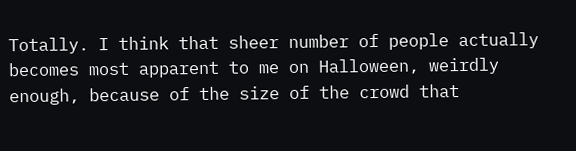Totally. I think that sheer number of people actually becomes most apparent to me on Halloween, weirdly enough, because of the size of the crowd that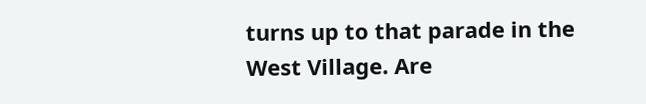turns up to that parade in the West Village. Are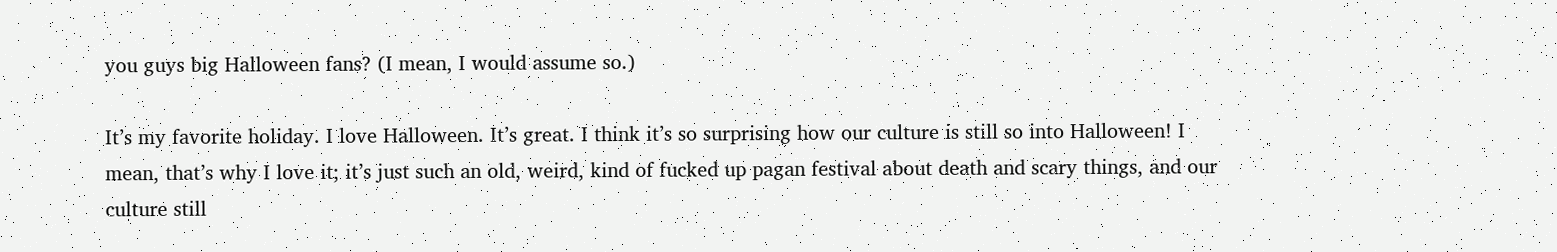you guys big Halloween fans? (I mean, I would assume so.)

It’s my favorite holiday. I love Halloween. It’s great. I think it’s so surprising how our culture is still so into Halloween! I mean, that’s why I love it; it’s just such an old, weird, kind of fucked up pagan festival about death and scary things, and our culture still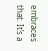embraces that. It’s a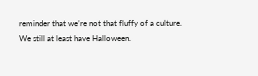reminder that we’re not that fluffy of a culture. We still at least have Halloween.